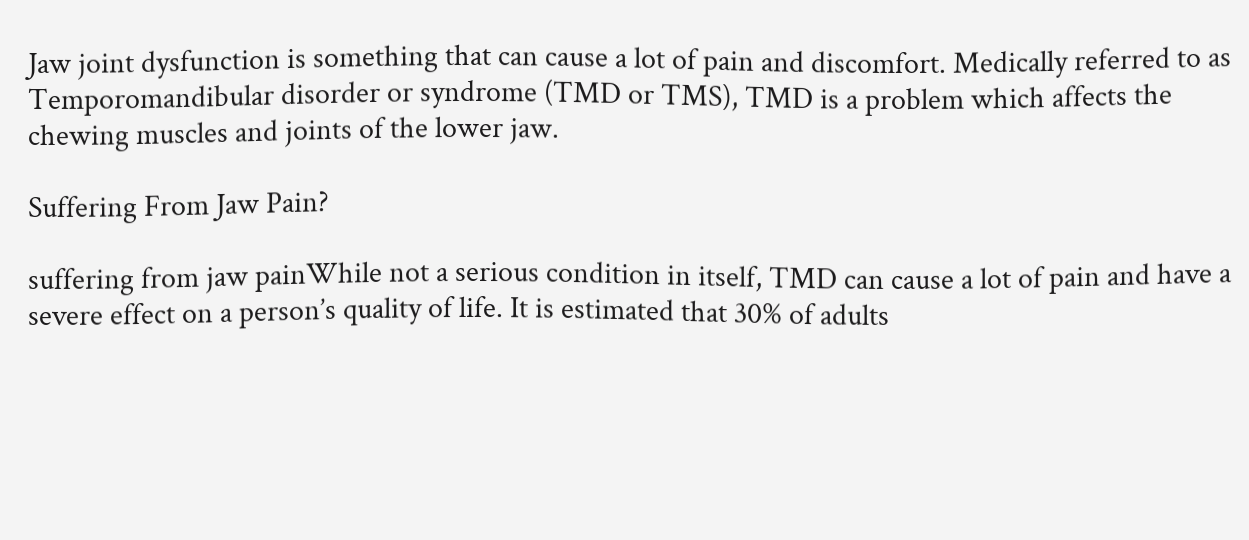Jaw joint dysfunction is something that can cause a lot of pain and discomfort. Medically referred to as Temporomandibular disorder or syndrome (TMD or TMS), TMD is a problem which affects the chewing muscles and joints of the lower jaw.

Suffering From Jaw Pain?

suffering from jaw painWhile not a serious condition in itself, TMD can cause a lot of pain and have a severe effect on a person’s quality of life. It is estimated that 30% of adults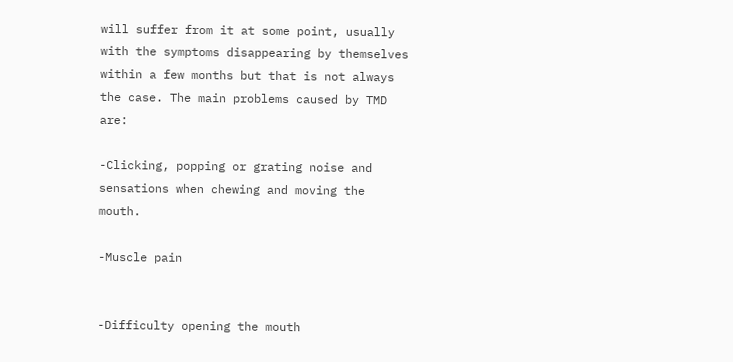will suffer from it at some point, usually with the symptoms disappearing by themselves within a few months but that is not always the case. The main problems caused by TMD are:

-Clicking, popping or grating noise and sensations when chewing and moving the mouth.

-Muscle pain


-Difficulty opening the mouth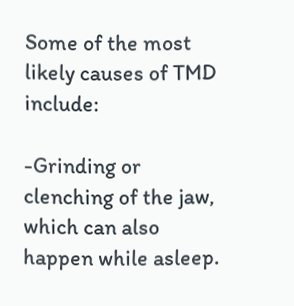Some of the most likely causes of TMD include:

-Grinding or clenching of the jaw, which can also happen while asleep.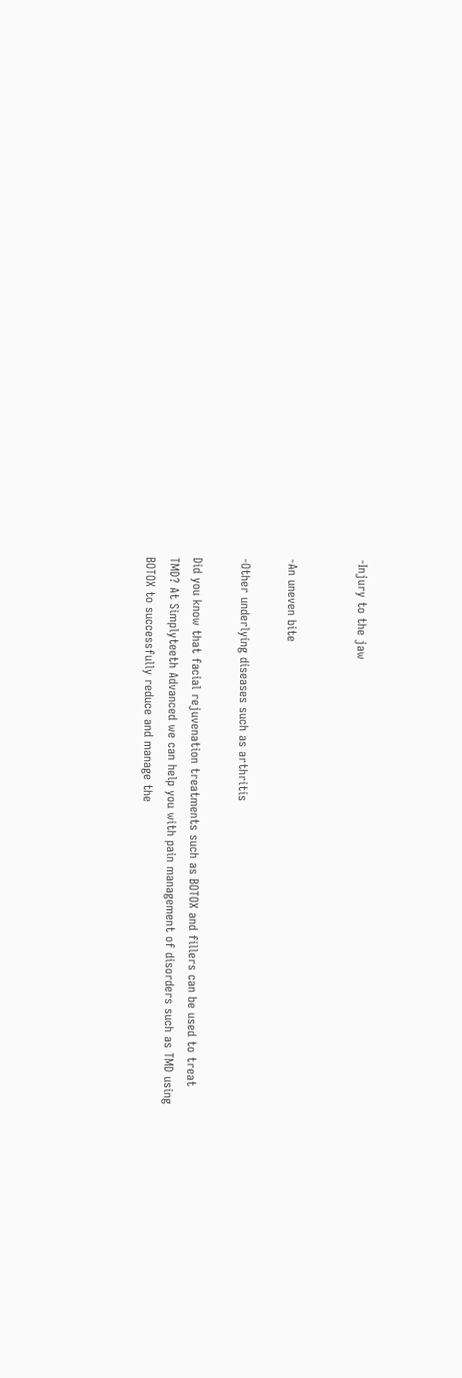-Injury to the jaw


-An uneven bite

-Other underlying diseases such as arthritis

Did you know that facial rejuvenation treatments such as BOTOX and fillers can be used to treat TMD? At Simplyteeth Advanced we can help you with pain management of disorders such as TMD using BOTOX to successfully reduce and manage the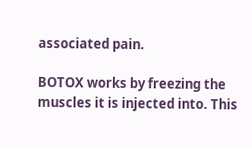associated pain.

BOTOX works by freezing the muscles it is injected into. This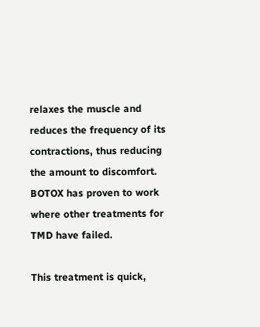relaxes the muscle and reduces the frequency of its contractions, thus reducing the amount to discomfort. BOTOX has proven to work where other treatments for TMD have failed.

This treatment is quick,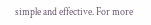simple and effective. For more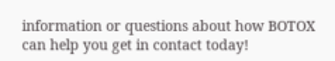information or questions about how BOTOX can help you get in contact today!